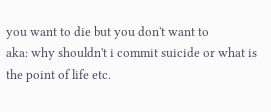you want to die but you don't want to
aka: why shouldn't i commit suicide or what is the point of life etc.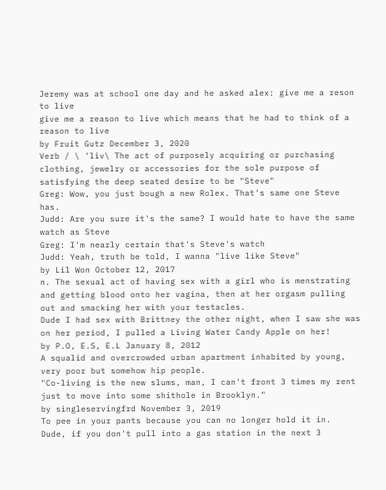Jeremy was at school one day and he asked alex: give me a reson to live
give me a reason to live which means that he had to think of a reason to live
by Fruit Gutz December 3, 2020
Verb / \ 'liv\ The act of purposely acquiring or purchasing clothing, jewelry or accessories for the sole purpose of satisfying the deep seated desire to be "Steve"
Greg: Wow, you just bough a new Rolex. That's same one Steve has.
Judd: Are you sure it's the same? I would hate to have the same watch as Steve
Greg: I'm nearly certain that's Steve's watch
Judd: Yeah, truth be told, I wanna "live like Steve"
by Lil Won October 12, 2017
n. The sexual act of having sex with a girl who is menstrating and getting blood onto her vagina, then at her orgasm pulling out and smacking her with your testacles.
Dude I had sex with Brittney the other night, when I saw she was on her period, I pulled a Living Water Candy Apple on her!
by P.O, E.S, E.L January 8, 2012
A squalid and overcrowded urban apartment inhabited by young, very poor but somehow hip people.
"Co-living is the new slums, man, I can't front 3 times my rent just to move into some shithole in Brooklyn."
by singleservingfrd November 3, 2019
To pee in your pants because you can no longer hold it in.
Dude, if you don't pull into a gas station in the next 3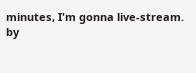minutes, I'm gonna live-stream.
by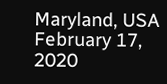Maryland, USA February 17, 2020